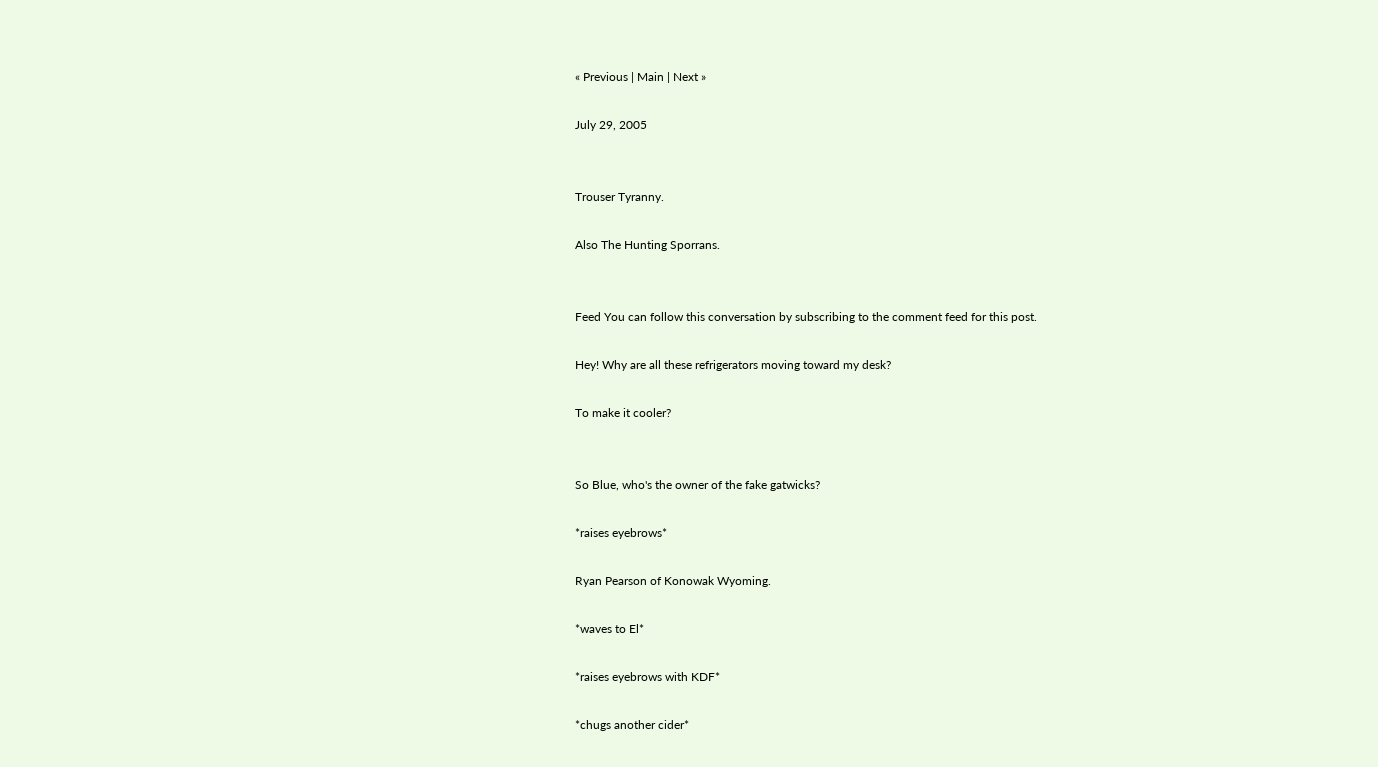« Previous | Main | Next »

July 29, 2005


Trouser Tyranny.

Also The Hunting Sporrans.


Feed You can follow this conversation by subscribing to the comment feed for this post.

Hey! Why are all these refrigerators moving toward my desk?

To make it cooler?


So Blue, who's the owner of the fake gatwicks?

*raises eyebrows*

Ryan Pearson of Konowak Wyoming.

*waves to El*

*raises eyebrows with KDF*

*chugs another cider*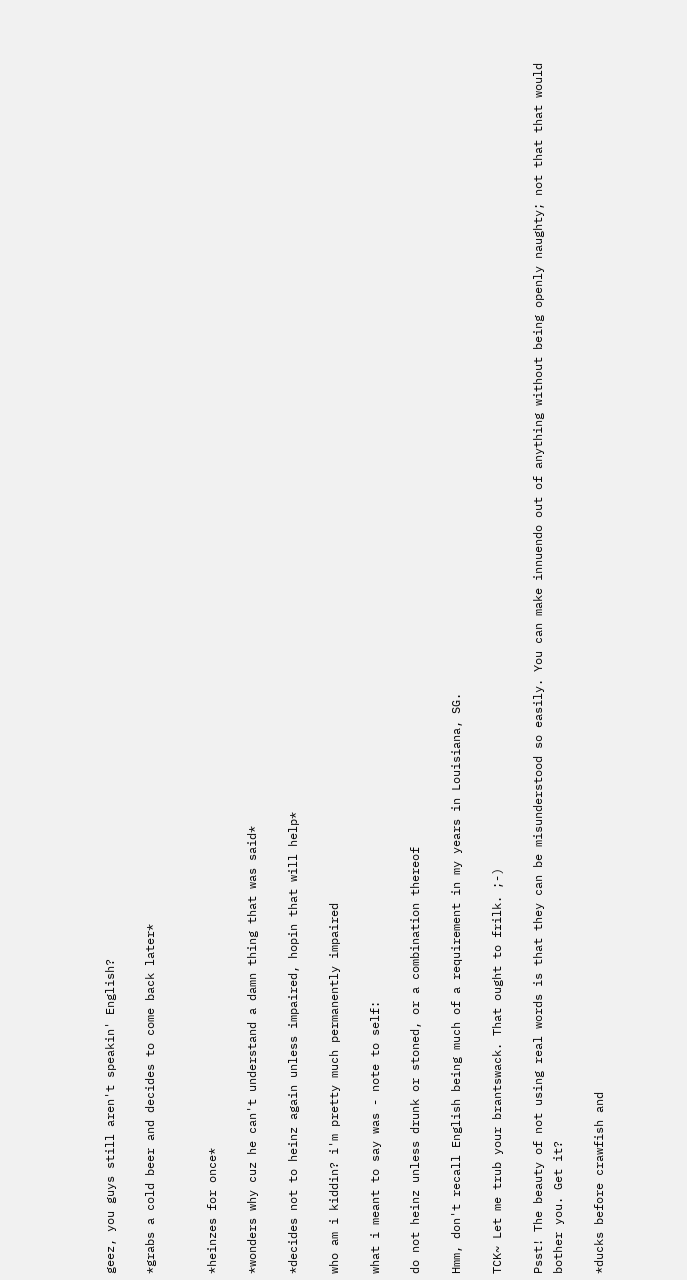geez, you guys still aren't speakin' English?

*grabs a cold beer and decides to come back later*


*heinzes for once*

*wonders why cuz he can't understand a damn thing that was said*

*decides not to heinz again unless impaired, hopin that will help*

who am i kiddin? i'm pretty much permanently impaired

what i meant to say was - note to self:

do not heinz unless drunk or stoned, or a combination thereof

Hmm, don't recall English being much of a requirement in my years in Louisiana, SG.

TCK~ Let me trub your brantswack. That ought to frilk. ;-)

Psst! The beauty of not using real words is that they can be misunderstood so easily. You can make innuendo out of anything without being openly naughty; not that that would bother you. Get it?

*ducks before crawfish and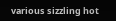various sizzling hot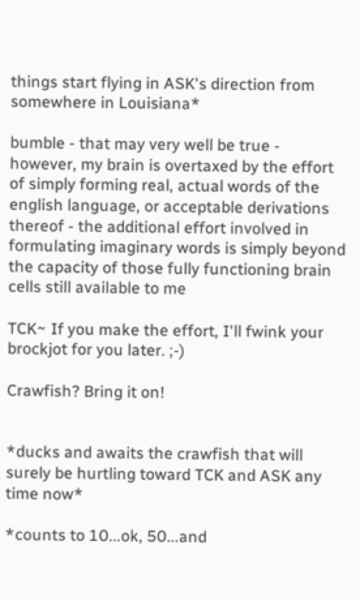things start flying in ASK's direction from somewhere in Louisiana*

bumble - that may very well be true - however, my brain is overtaxed by the effort of simply forming real, actual words of the english language, or acceptable derivations thereof - the additional effort involved in formulating imaginary words is simply beyond the capacity of those fully functioning brain cells still available to me

TCK~ If you make the effort, I'll fwink your brockjot for you later. ;-)

Crawfish? Bring it on!


*ducks and awaits the crawfish that will surely be hurtling toward TCK and ASK any time now*

*counts to 10...ok, 50...and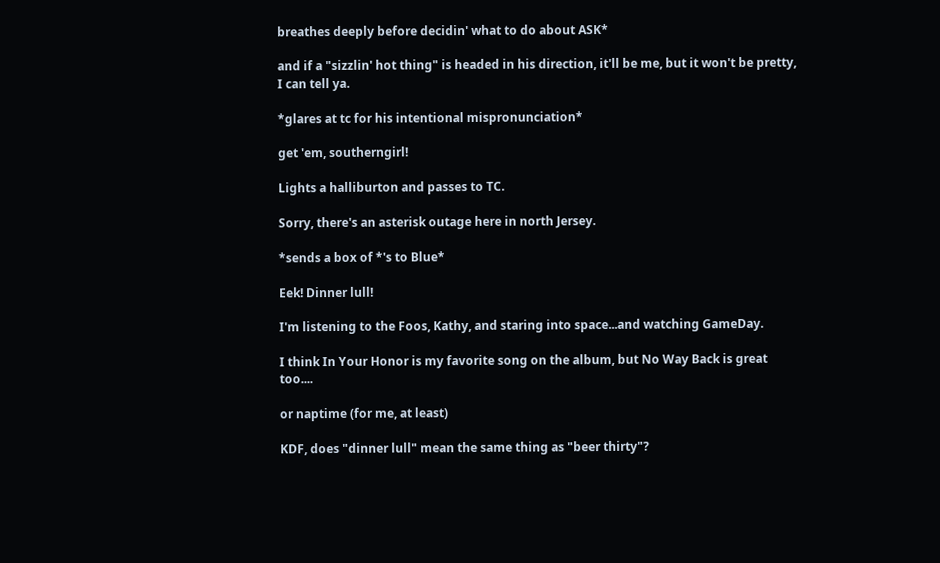breathes deeply before decidin' what to do about ASK*

and if a "sizzlin' hot thing" is headed in his direction, it'll be me, but it won't be pretty, I can tell ya.

*glares at tc for his intentional mispronunciation*

get 'em, southerngirl!

Lights a halliburton and passes to TC.

Sorry, there's an asterisk outage here in north Jersey.

*sends a box of *'s to Blue*

Eek! Dinner lull!

I'm listening to the Foos, Kathy, and staring into space...and watching GameDay.

I think In Your Honor is my favorite song on the album, but No Way Back is great too....

or naptime (for me, at least)

KDF, does "dinner lull" mean the same thing as "beer thirty"?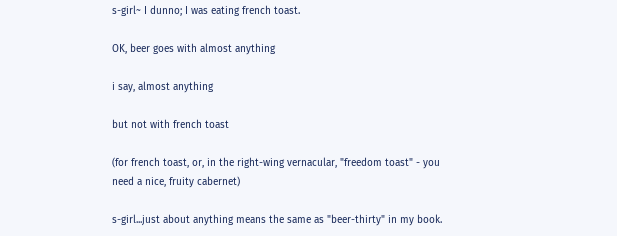s-girl~ I dunno; I was eating french toast.

OK, beer goes with almost anything

i say, almost anything

but not with french toast

(for french toast, or, in the right-wing vernacular, "freedom toast" - you need a nice, fruity cabernet)

s-girl...just about anything means the same as "beer-thirty" in my book.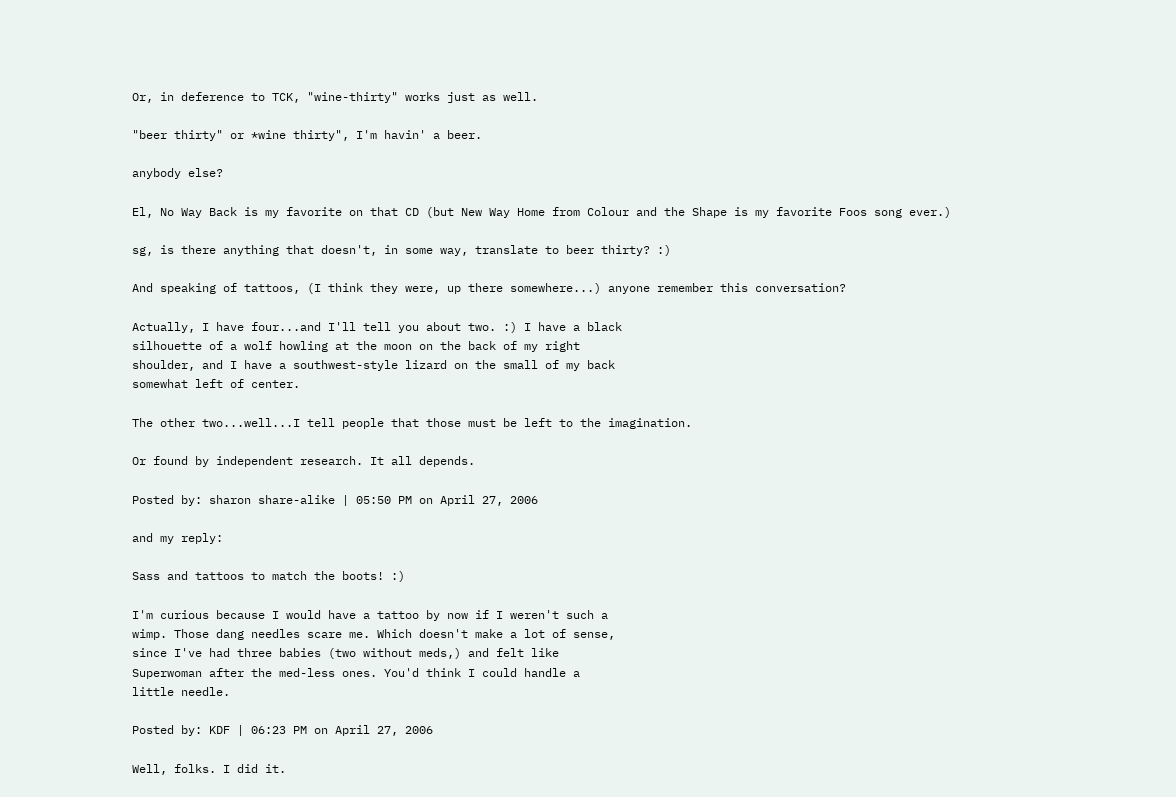Or, in deference to TCK, "wine-thirty" works just as well.

"beer thirty" or *wine thirty", I'm havin' a beer.

anybody else?

El, No Way Back is my favorite on that CD (but New Way Home from Colour and the Shape is my favorite Foos song ever.)

sg, is there anything that doesn't, in some way, translate to beer thirty? :)

And speaking of tattoos, (I think they were, up there somewhere...) anyone remember this conversation?

Actually, I have four...and I'll tell you about two. :) I have a black
silhouette of a wolf howling at the moon on the back of my right
shoulder, and I have a southwest-style lizard on the small of my back
somewhat left of center.

The other two...well...I tell people that those must be left to the imagination.

Or found by independent research. It all depends.

Posted by: sharon share-alike | 05:50 PM on April 27, 2006

and my reply:

Sass and tattoos to match the boots! :)

I'm curious because I would have a tattoo by now if I weren't such a
wimp. Those dang needles scare me. Which doesn't make a lot of sense,
since I've had three babies (two without meds,) and felt like
Superwoman after the med-less ones. You'd think I could handle a
little needle.

Posted by: KDF | 06:23 PM on April 27, 2006

Well, folks. I did it.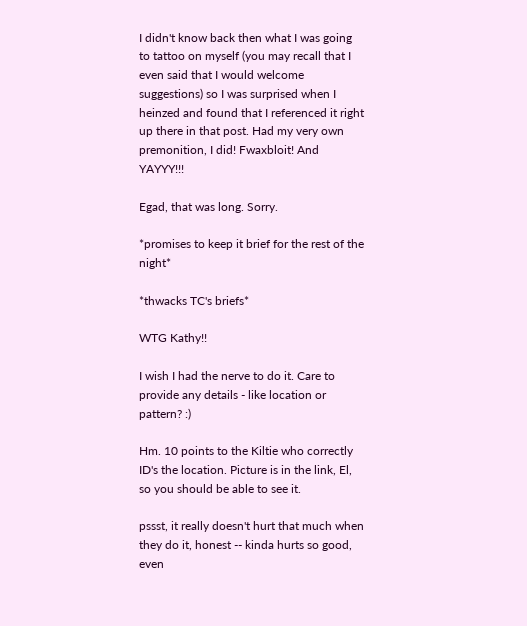I didn't know back then what I was going to tattoo on myself (you may recall that I even said that I would welcome suggestions) so I was surprised when I heinzed and found that I referenced it right up there in that post. Had my very own premonition, I did! Fwaxbloit! And YAYYY!!!

Egad, that was long. Sorry.

*promises to keep it brief for the rest of the night*

*thwacks TC's briefs*

WTG Kathy!!

I wish I had the nerve to do it. Care to provide any details - like location or pattern? :)

Hm. 10 points to the Kiltie who correctly ID's the location. Picture is in the link, El, so you should be able to see it.

pssst, it really doesn't hurt that much when they do it, honest -- kinda hurts so good, even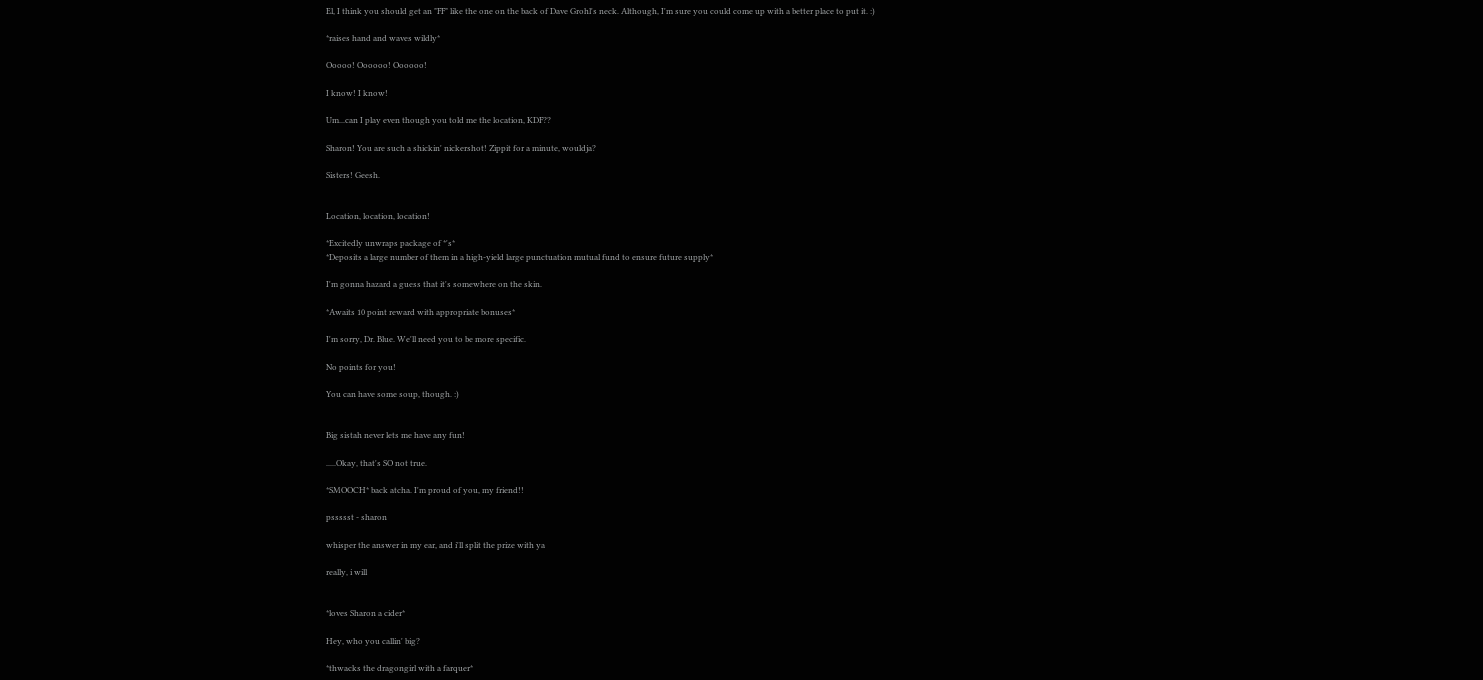El, I think you should get an "FF" like the one on the back of Dave Grohl's neck. Although, I'm sure you could come up with a better place to put it. :)

*raises hand and waves wildly*

Ooooo! Oooooo! Oooooo!

I know! I know!

Um...can I play even though you told me the location, KDF??

Sharon! You are such a shickin' nickershot! Zippit for a minute, wouldja?

Sisters! Geesh.


Location, location, location!

*Excitedly unwraps package of *'s*
*Deposits a large number of them in a high-yield large punctuation mutual fund to ensure future supply*

I'm gonna hazard a guess that it's somewhere on the skin.

*Awaits 10 point reward with appropriate bonuses*

I'm sorry, Dr. Blue. We'll need you to be more specific.

No points for you!

You can have some soup, though. :)


Big sistah never lets me have any fun!

.....Okay, that's SO not true.

*SMOOCH* back atcha. I'm proud of you, my friend!!

pssssst - sharon

whisper the answer in my ear, and i'll split the prize with ya

really, i will


*loves Sharon a cider*

Hey, who you callin' big?

*thwacks the dragongirl with a farquer*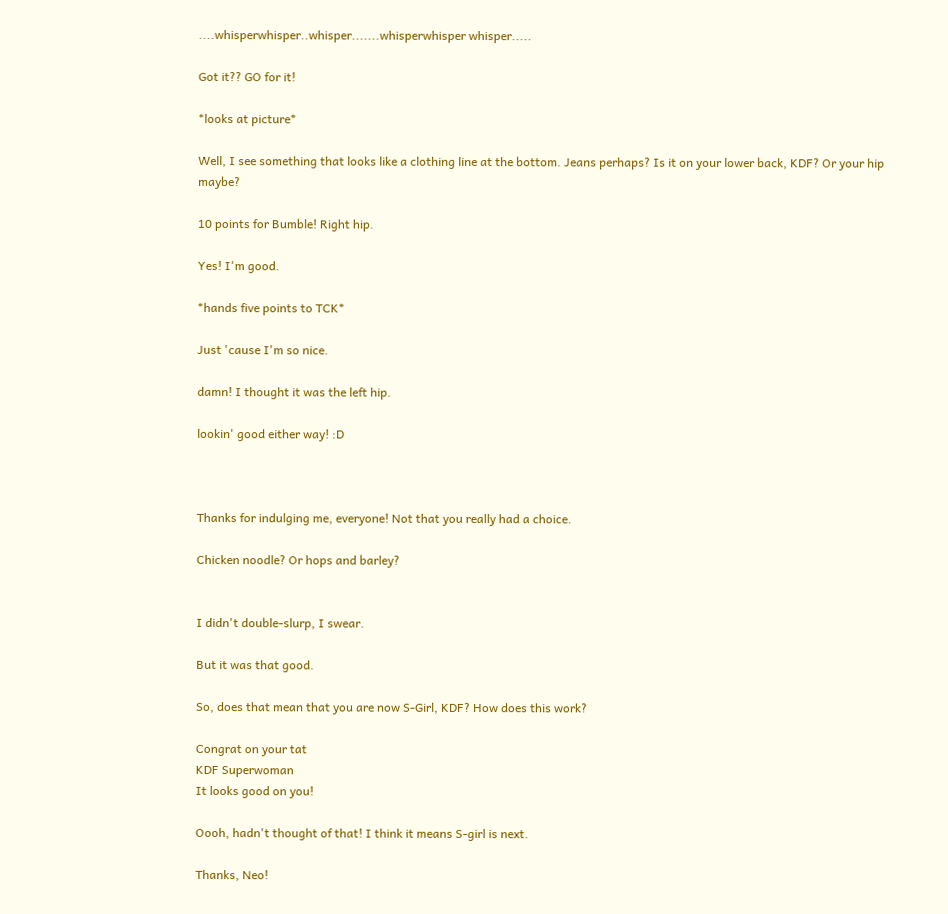....whisperwhisper..whisper.......whisperwhisper whisper.....

Got it?? GO for it!

*looks at picture*

Well, I see something that looks like a clothing line at the bottom. Jeans perhaps? Is it on your lower back, KDF? Or your hip maybe?

10 points for Bumble! Right hip.

Yes! I'm good.

*hands five points to TCK*

Just 'cause I'm so nice.

damn! I thought it was the left hip.

lookin' good either way! :D



Thanks for indulging me, everyone! Not that you really had a choice.

Chicken noodle? Or hops and barley?


I didn't double-slurp, I swear.

But it was that good.

So, does that mean that you are now S-Girl, KDF? How does this work?

Congrat on your tat
KDF Superwoman
It looks good on you!

Oooh, hadn't thought of that! I think it means S-girl is next.

Thanks, Neo!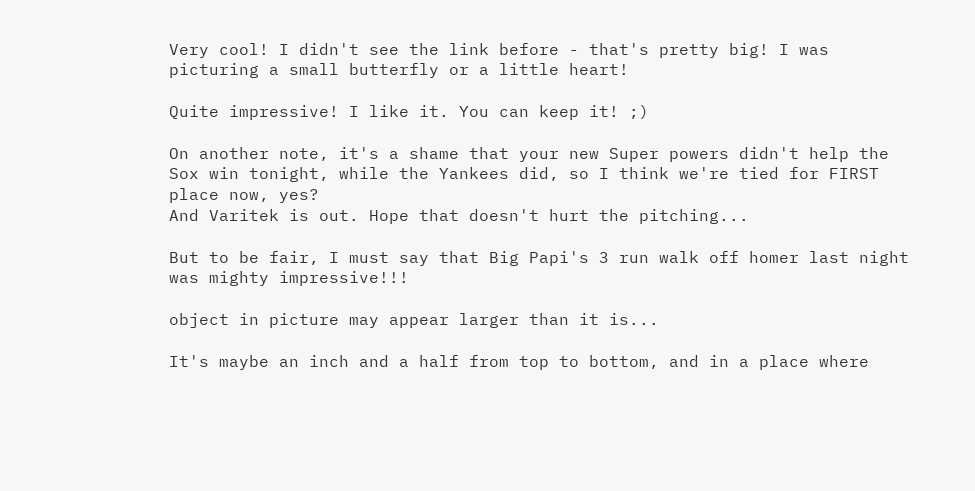Very cool! I didn't see the link before - that's pretty big! I was picturing a small butterfly or a little heart!

Quite impressive! I like it. You can keep it! ;)

On another note, it's a shame that your new Super powers didn't help the Sox win tonight, while the Yankees did, so I think we're tied for FIRST place now, yes?
And Varitek is out. Hope that doesn't hurt the pitching...

But to be fair, I must say that Big Papi's 3 run walk off homer last night was mighty impressive!!!

object in picture may appear larger than it is...

It's maybe an inch and a half from top to bottom, and in a place where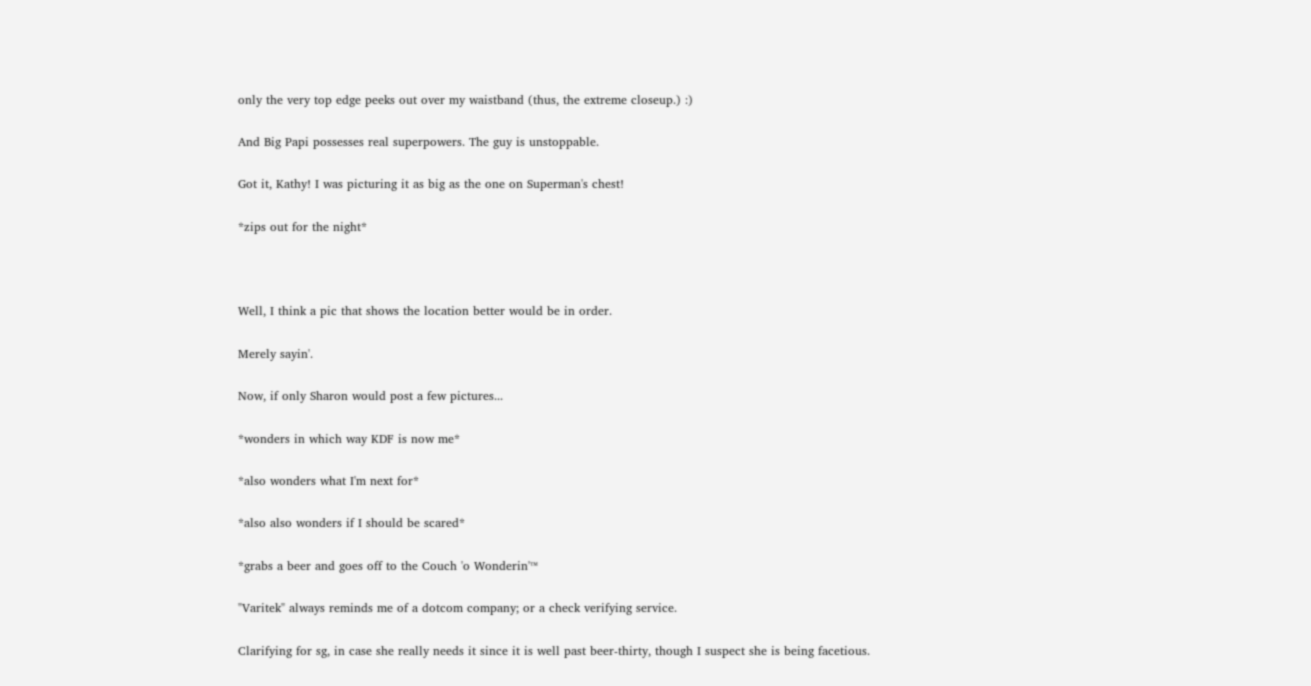only the very top edge peeks out over my waistband (thus, the extreme closeup.) :)

And Big Papi possesses real superpowers. The guy is unstoppable.

Got it, Kathy! I was picturing it as big as the one on Superman's chest!

*zips out for the night*



Well, I think a pic that shows the location better would be in order.

Merely sayin'.

Now, if only Sharon would post a few pictures...

*wonders in which way KDF is now me*

*also wonders what I'm next for*

*also also wonders if I should be scared*

*grabs a beer and goes off to the Couch 'o Wonderin'™

"Varitek" always reminds me of a dotcom company; or a check verifying service.

Clarifying for sg, in case she really needs it since it is well past beer-thirty, though I suspect she is being facetious.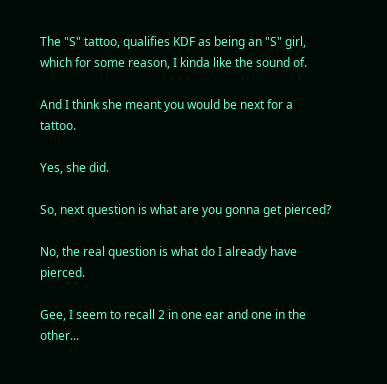The "S" tattoo, qualifies KDF as being an "S" girl, which for some reason, I kinda like the sound of.

And I think she meant you would be next for a tattoo.

Yes, she did.

So, next question is what are you gonna get pierced?

No, the real question is what do I already have pierced.

Gee, I seem to recall 2 in one ear and one in the other...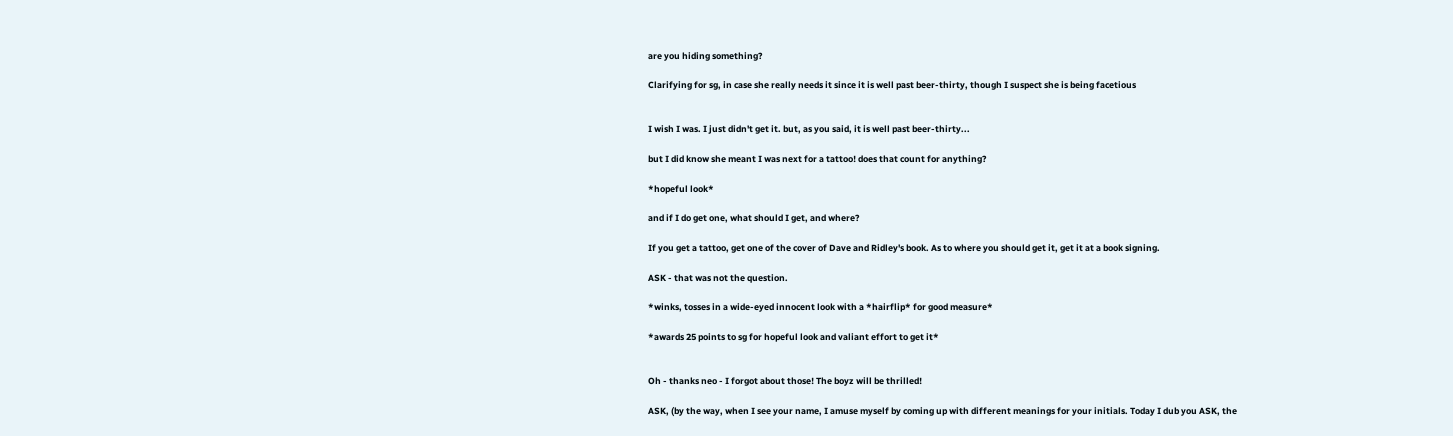are you hiding something?

Clarifying for sg, in case she really needs it since it is well past beer-thirty, though I suspect she is being facetious


I wish I was. I just didn't get it. but, as you said, it is well past beer-thirty...

but I did know she meant I was next for a tattoo! does that count for anything?

*hopeful look*

and if I do get one, what should I get, and where?

If you get a tattoo, get one of the cover of Dave and Ridley's book. As to where you should get it, get it at a book signing.

ASK - that was not the question.

*winks, tosses in a wide-eyed innocent look with a *hairflip* for good measure*

*awards 25 points to sg for hopeful look and valiant effort to get it*


Oh - thanks neo - I forgot about those! The boyz will be thrilled!

ASK, (by the way, when I see your name, I amuse myself by coming up with different meanings for your initials. Today I dub you ASK, the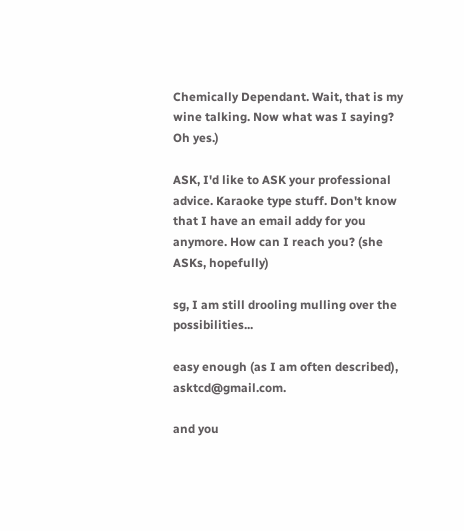Chemically Dependant. Wait, that is my wine talking. Now what was I saying? Oh yes.)

ASK, I'd like to ASK your professional advice. Karaoke type stuff. Don't know that I have an email addy for you anymore. How can I reach you? (she ASKs, hopefully)

sg, I am still drooling mulling over the possibilities...

easy enough (as I am often described), asktcd@gmail.com.

and you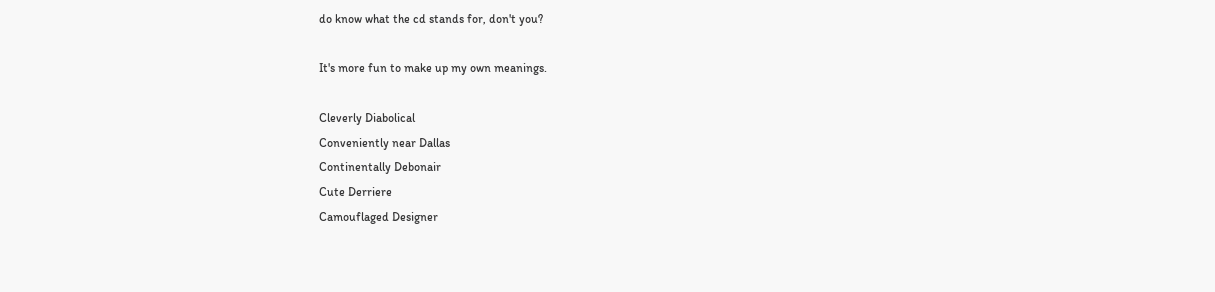do know what the cd stands for, don't you?

It's more fun to make up my own meanings.

Cleverly Diabolical
Conveniently near Dallas
Continentally Debonair
Cute Derriere
Camouflaged Designer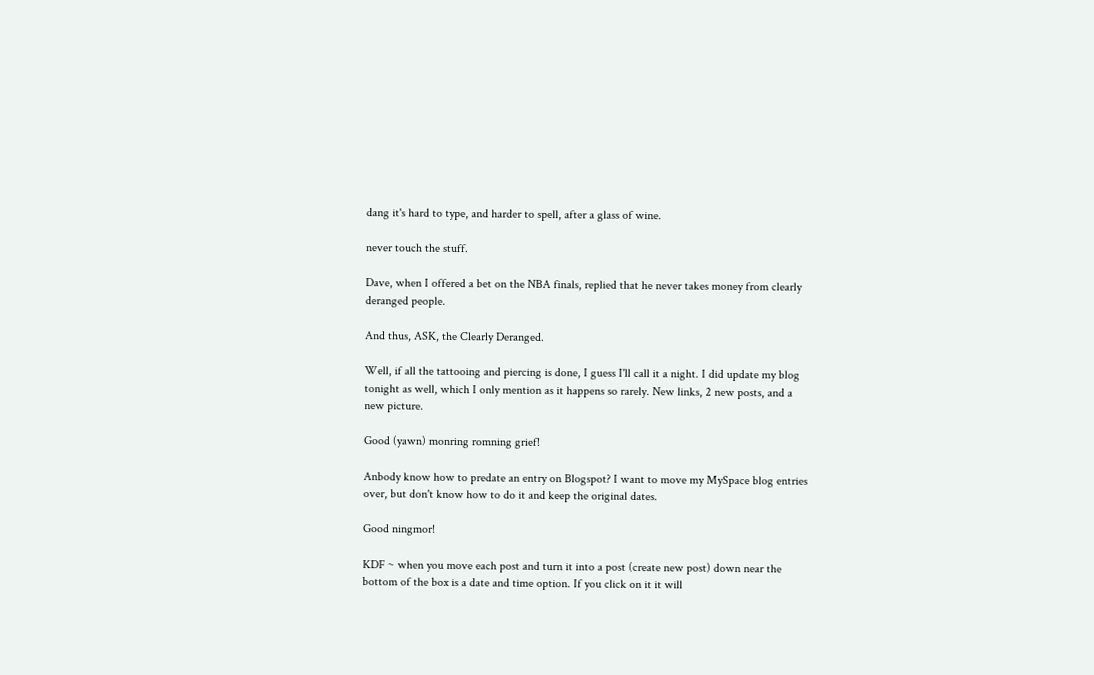dang it's hard to type, and harder to spell, after a glass of wine.

never touch the stuff.

Dave, when I offered a bet on the NBA finals, replied that he never takes money from clearly deranged people.

And thus, ASK, the Clearly Deranged.

Well, if all the tattooing and piercing is done, I guess I'll call it a night. I did update my blog tonight as well, which I only mention as it happens so rarely. New links, 2 new posts, and a new picture.

Good (yawn) monring romning grief!

Anbody know how to predate an entry on Blogspot? I want to move my MySpace blog entries over, but don't know how to do it and keep the original dates.

Good ningmor!

KDF ~ when you move each post and turn it into a post (create new post) down near the bottom of the box is a date and time option. If you click on it it will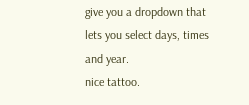give you a dropdown that lets you select days, times and year.
nice tattoo.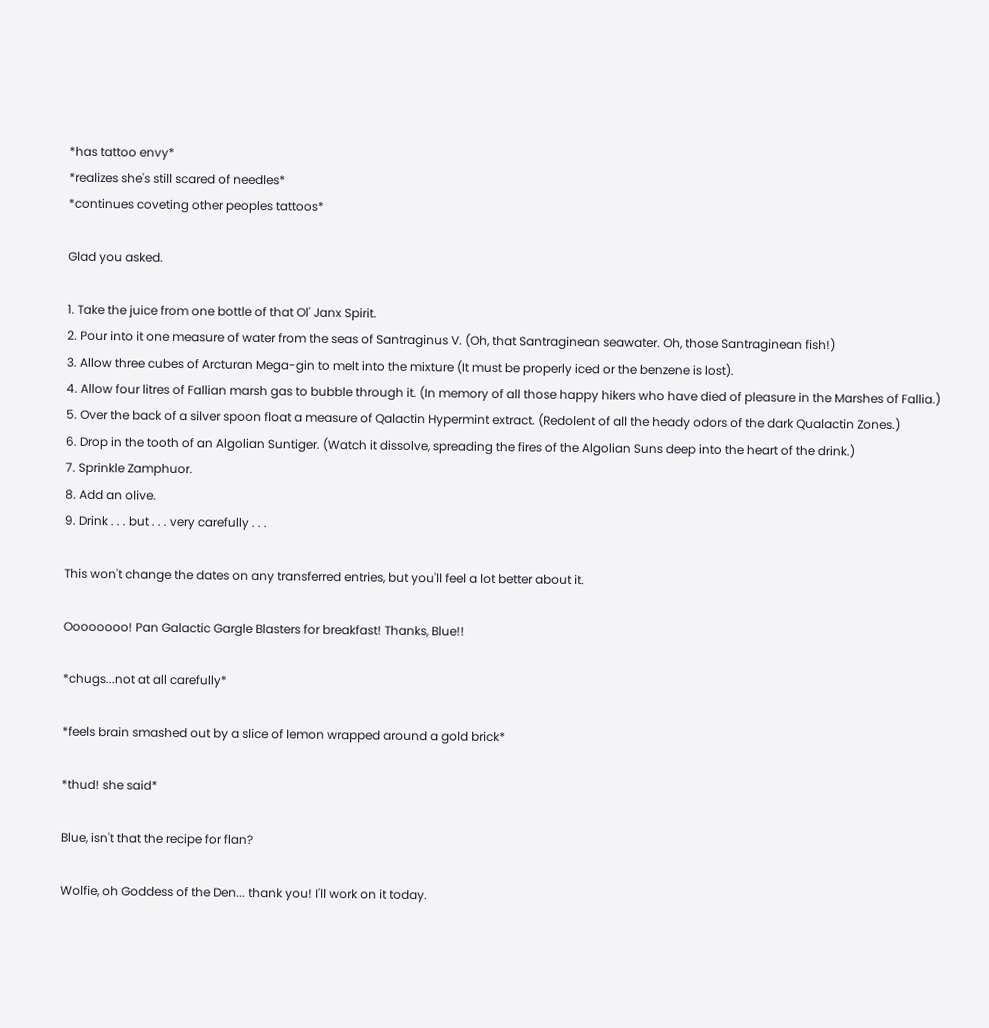*has tattoo envy*
*realizes she's still scared of needles*
*continues coveting other peoples tattoos*

Glad you asked.

1. Take the juice from one bottle of that Ol' Janx Spirit.
2. Pour into it one measure of water from the seas of Santraginus V. (Oh, that Santraginean seawater. Oh, those Santraginean fish!)
3. Allow three cubes of Arcturan Mega-gin to melt into the mixture (It must be properly iced or the benzene is lost).
4. Allow four litres of Fallian marsh gas to bubble through it. (In memory of all those happy hikers who have died of pleasure in the Marshes of Fallia.)
5. Over the back of a silver spoon float a measure of Qalactin Hypermint extract. (Redolent of all the heady odors of the dark Qualactin Zones.)
6. Drop in the tooth of an Algolian Suntiger. (Watch it dissolve, spreading the fires of the Algolian Suns deep into the heart of the drink.)
7. Sprinkle Zamphuor.
8. Add an olive.
9. Drink . . . but . . . very carefully . . .

This won't change the dates on any transferred entries, but you'll feel a lot better about it.

Oooooooo! Pan Galactic Gargle Blasters for breakfast! Thanks, Blue!!

*chugs...not at all carefully*

*feels brain smashed out by a slice of lemon wrapped around a gold brick*

*thud! she said*

Blue, isn't that the recipe for flan?

Wolfie, oh Goddess of the Den... thank you! I'll work on it today.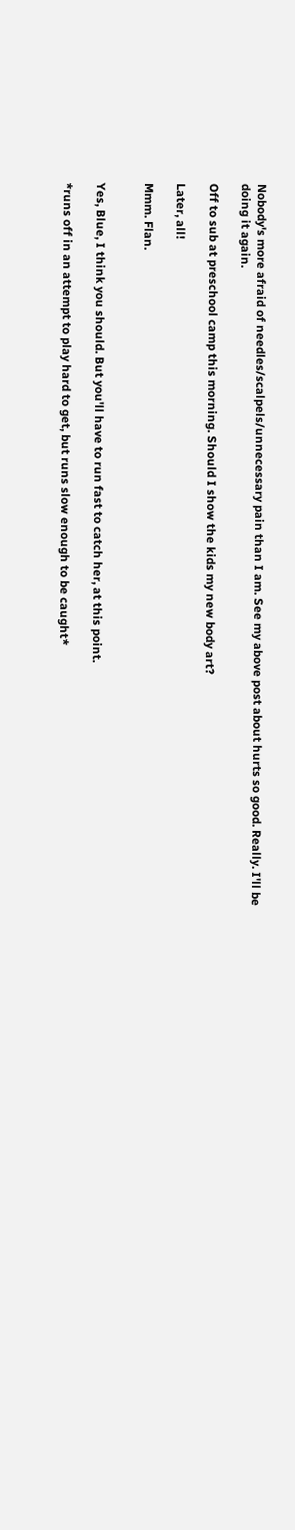Nobody's more afraid of needles/scalpels/unnecessary pain than I am. See my above post about hurts so good. Really. I'll be doing it again.

Off to sub at preschool camp this morning. Should I show the kids my new body art?

Later, all!

Mmm. Flan.


Yes, Blue, I think you should. But you'll have to run fast to catch her, at this point.

*runs off in an attempt to play hard to get, but runs slow enough to be caught*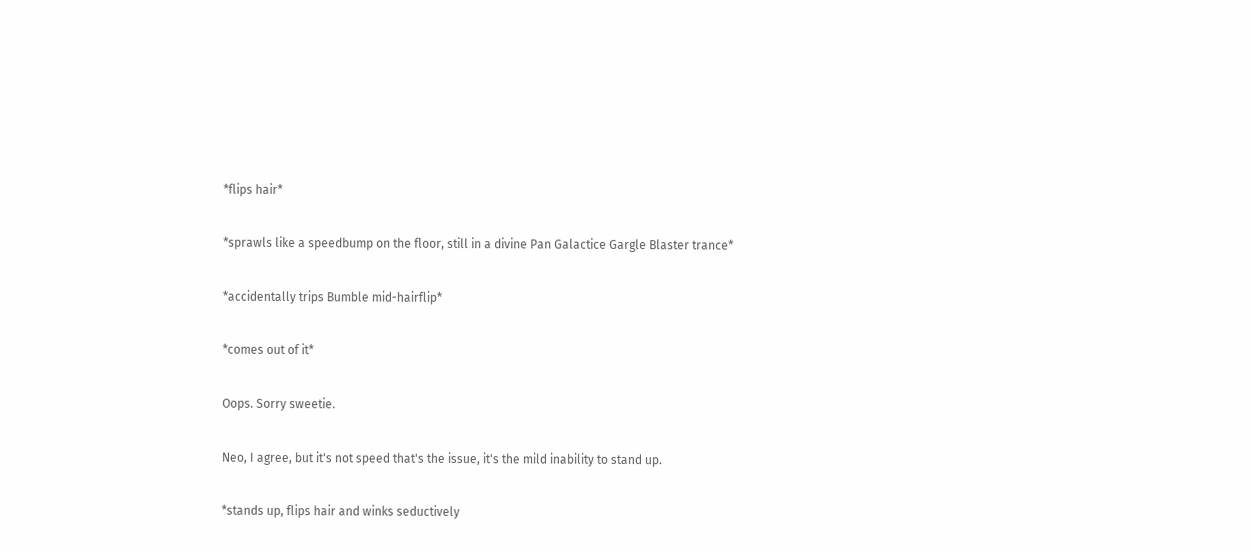*flips hair*

*sprawls like a speedbump on the floor, still in a divine Pan Galactice Gargle Blaster trance*

*accidentally trips Bumble mid-hairflip*

*comes out of it*

Oops. Sorry sweetie.

Neo, I agree, but it's not speed that's the issue, it's the mild inability to stand up.

*stands up, flips hair and winks seductively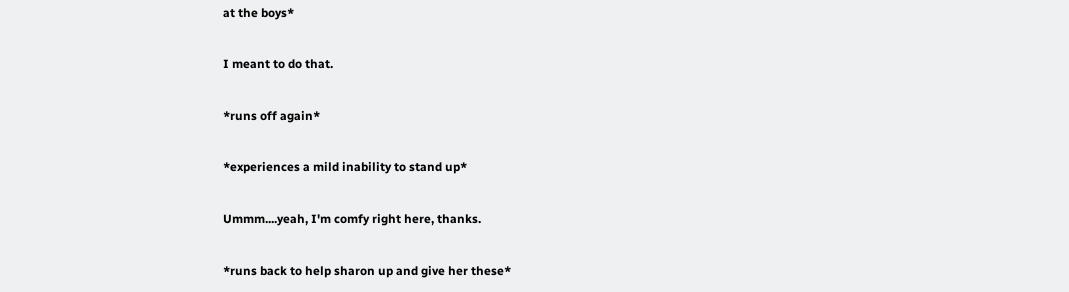at the boys*

I meant to do that.

*runs off again*

*experiences a mild inability to stand up*

Ummm....yeah, I'm comfy right here, thanks.

*runs back to help sharon up and give her these*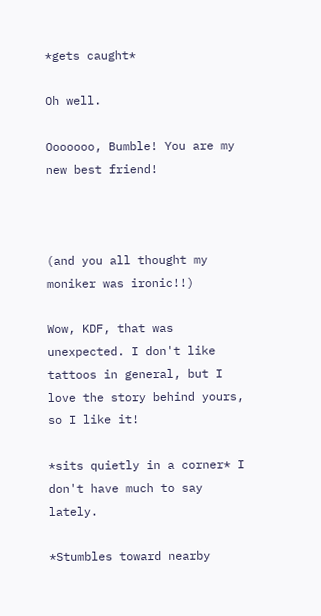*gets caught*

Oh well.

Ooooooo, Bumble! You are my new best friend!



(and you all thought my moniker was ironic!!)

Wow, KDF, that was unexpected. I don't like tattoos in general, but I love the story behind yours, so I like it!

*sits quietly in a corner* I don't have much to say lately.

*Stumbles toward nearby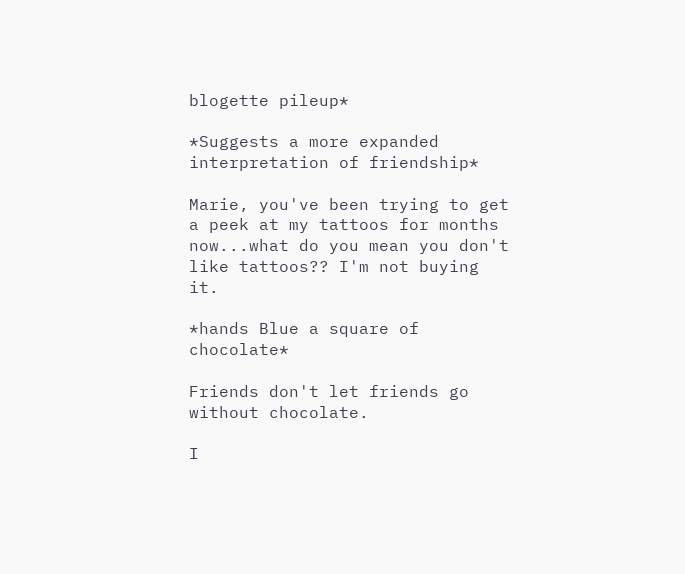blogette pileup*

*Suggests a more expanded interpretation of friendship*

Marie, you've been trying to get a peek at my tattoos for months now...what do you mean you don't like tattoos?? I'm not buying it.

*hands Blue a square of chocolate*

Friends don't let friends go without chocolate.

I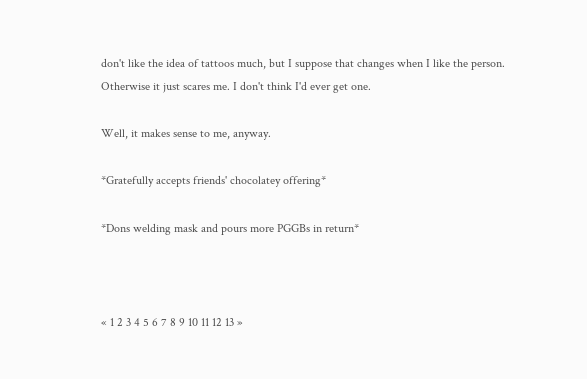don't like the idea of tattoos much, but I suppose that changes when I like the person. Otherwise it just scares me. I don't think I'd ever get one.

Well, it makes sense to me, anyway.

*Gratefully accepts friends' chocolatey offering*

*Dons welding mask and pours more PGGBs in return*



« 1 2 3 4 5 6 7 8 9 10 11 12 13 »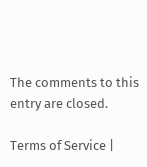The comments to this entry are closed.

Terms of Service |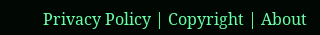Privacy Policy | Copyright | About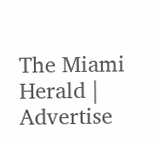The Miami Herald | Advertise